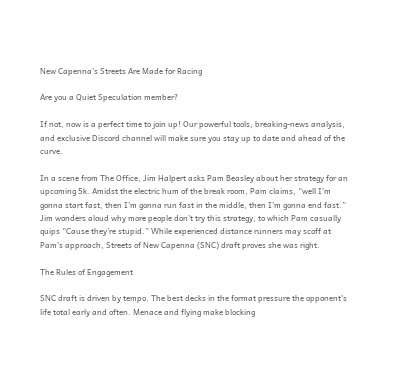New Capenna’s Streets Are Made for Racing

Are you a Quiet Speculation member?

If not, now is a perfect time to join up! Our powerful tools, breaking-news analysis, and exclusive Discord channel will make sure you stay up to date and ahead of the curve.

In a scene from The Office, Jim Halpert asks Pam Beasley about her strategy for an upcoming 5k. Amidst the electric hum of the break room, Pam claims, “well I’m gonna start fast, then I’m gonna run fast in the middle, then I’m gonna end fast.” Jim wonders aloud why more people don’t try this strategy, to which Pam casually quips “Cause they’re stupid.” While experienced distance runners may scoff at Pam’s approach, Streets of New Capenna (SNC) draft proves she was right.

The Rules of Engagement

SNC draft is driven by tempo. The best decks in the format pressure the opponent's life total early and often. Menace and flying make blocking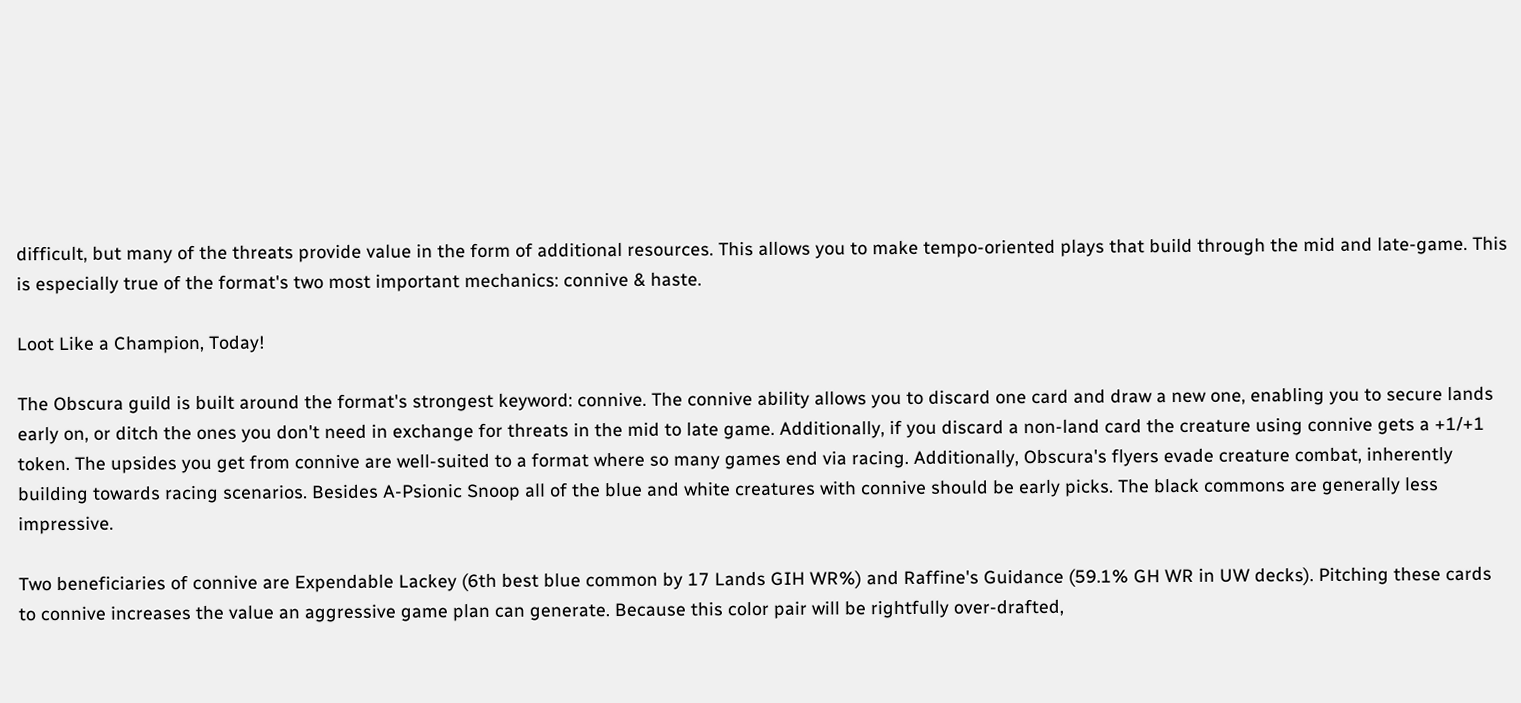difficult, but many of the threats provide value in the form of additional resources. This allows you to make tempo-oriented plays that build through the mid and late-game. This is especially true of the format's two most important mechanics: connive & haste.

Loot Like a Champion, Today!

The Obscura guild is built around the format's strongest keyword: connive. The connive ability allows you to discard one card and draw a new one, enabling you to secure lands early on, or ditch the ones you don't need in exchange for threats in the mid to late game. Additionally, if you discard a non-land card the creature using connive gets a +1/+1 token. The upsides you get from connive are well-suited to a format where so many games end via racing. Additionally, Obscura's flyers evade creature combat, inherently building towards racing scenarios. Besides A-Psionic Snoop all of the blue and white creatures with connive should be early picks. The black commons are generally less impressive.

Two beneficiaries of connive are Expendable Lackey (6th best blue common by 17 Lands GIH WR%) and Raffine's Guidance (59.1% GH WR in UW decks). Pitching these cards to connive increases the value an aggressive game plan can generate. Because this color pair will be rightfully over-drafted,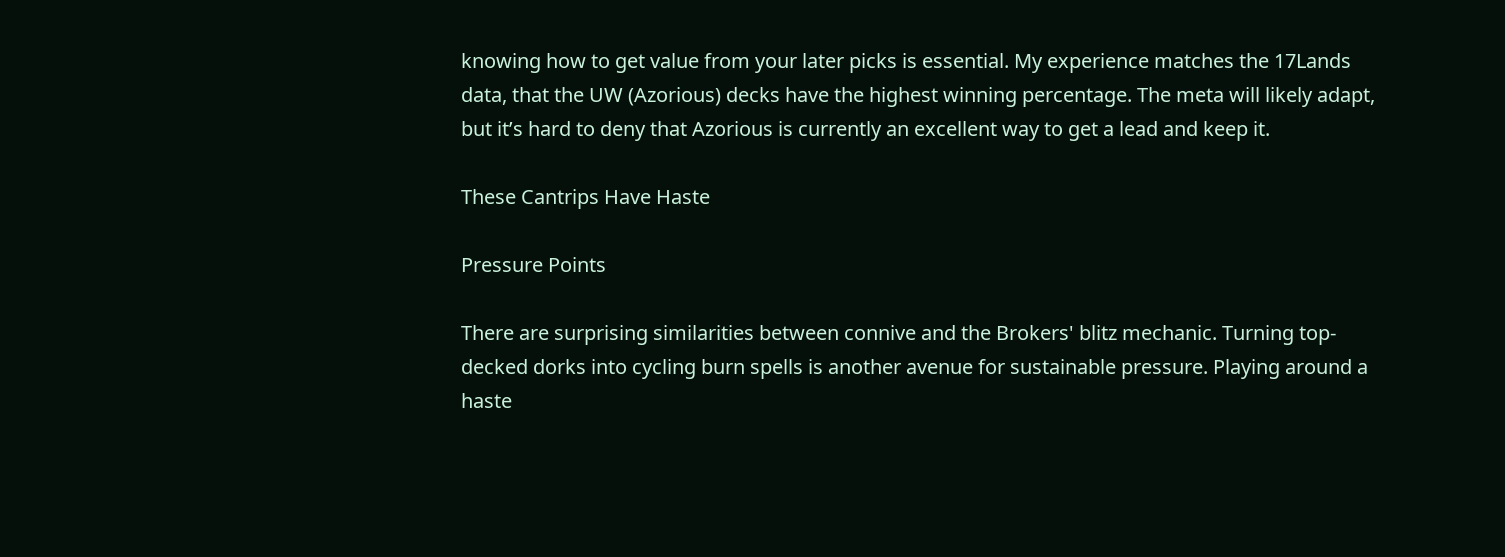knowing how to get value from your later picks is essential. My experience matches the 17Lands data, that the UW (Azorious) decks have the highest winning percentage. The meta will likely adapt, but it’s hard to deny that Azorious is currently an excellent way to get a lead and keep it.

These Cantrips Have Haste

Pressure Points

There are surprising similarities between connive and the Brokers' blitz mechanic. Turning top-decked dorks into cycling burn spells is another avenue for sustainable pressure. Playing around a haste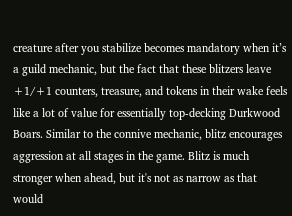creature after you stabilize becomes mandatory when it’s a guild mechanic, but the fact that these blitzers leave +1/+1 counters, treasure, and tokens in their wake feels like a lot of value for essentially top-decking Durkwood Boars. Similar to the connive mechanic, blitz encourages aggression at all stages in the game. Blitz is much stronger when ahead, but it's not as narrow as that would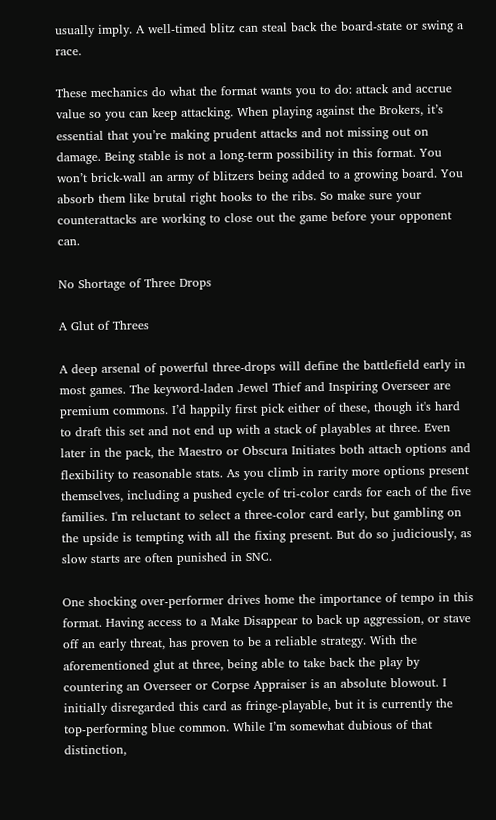usually imply. A well-timed blitz can steal back the board-state or swing a race.

These mechanics do what the format wants you to do: attack and accrue value so you can keep attacking. When playing against the Brokers, it’s essential that you’re making prudent attacks and not missing out on damage. Being stable is not a long-term possibility in this format. You won’t brick-wall an army of blitzers being added to a growing board. You absorb them like brutal right hooks to the ribs. So make sure your counterattacks are working to close out the game before your opponent can.

No Shortage of Three Drops

A Glut of Threes

A deep arsenal of powerful three-drops will define the battlefield early in most games. The keyword-laden Jewel Thief and Inspiring Overseer are premium commons. I’d happily first pick either of these, though it's hard to draft this set and not end up with a stack of playables at three. Even later in the pack, the Maestro or Obscura Initiates both attach options and flexibility to reasonable stats. As you climb in rarity more options present themselves, including a pushed cycle of tri-color cards for each of the five families. I'm reluctant to select a three-color card early, but gambling on the upside is tempting with all the fixing present. But do so judiciously, as slow starts are often punished in SNC.

One shocking over-performer drives home the importance of tempo in this format. Having access to a Make Disappear to back up aggression, or stave off an early threat, has proven to be a reliable strategy. With the aforementioned glut at three, being able to take back the play by countering an Overseer or Corpse Appraiser is an absolute blowout. I initially disregarded this card as fringe-playable, but it is currently the top-performing blue common. While I’m somewhat dubious of that distinction,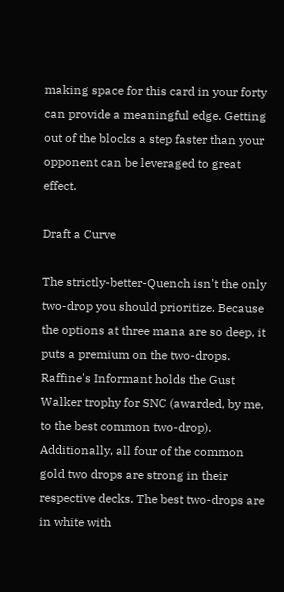making space for this card in your forty can provide a meaningful edge. Getting out of the blocks a step faster than your opponent can be leveraged to great effect.

Draft a Curve

The strictly-better-Quench isn't the only two-drop you should prioritize. Because the options at three mana are so deep, it puts a premium on the two-drops. Raffine's Informant holds the Gust Walker trophy for SNC (awarded, by me, to the best common two-drop). Additionally, all four of the common gold two drops are strong in their respective decks. The best two-drops are in white with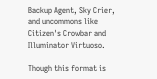Backup Agent, Sky Crier, and uncommons like Citizen's Crowbar and Illuminator Virtuoso.

Though this format is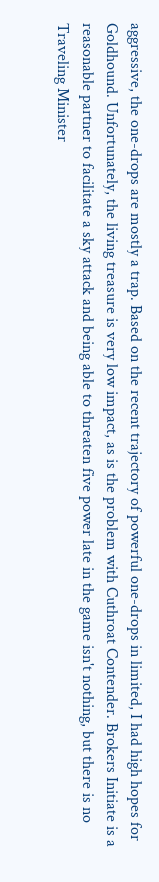aggressive, the one-drops are mostly a trap. Based on the recent trajectory of powerful one-drops in limited, I had high hopes for Goldhound. Unfortunately, the living treasure is very low impact, as is the problem with Cuthroat Contender. Brokers Initiate is a reasonable partner to facilitate a sky attack and being able to threaten five power late in the game isn't nothing, but there is no Traveling Minister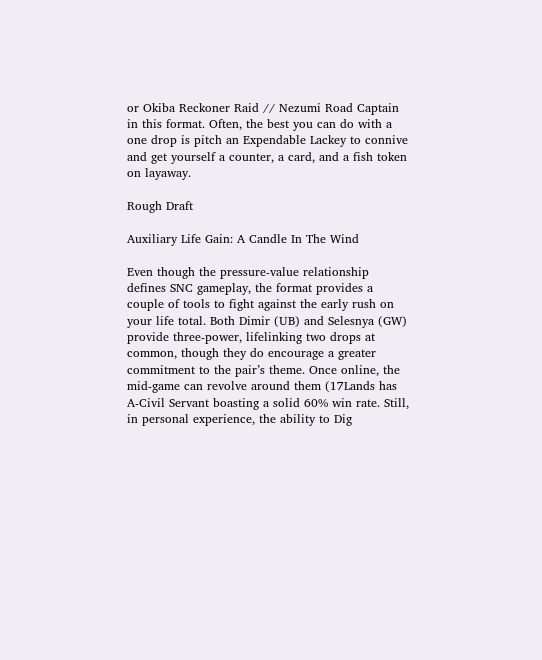or Okiba Reckoner Raid // Nezumi Road Captain in this format. Often, the best you can do with a one drop is pitch an Expendable Lackey to connive and get yourself a counter, a card, and a fish token on layaway.

Rough Draft

Auxiliary Life Gain: A Candle In The Wind

Even though the pressure-value relationship defines SNC gameplay, the format provides a couple of tools to fight against the early rush on your life total. Both Dimir (UB) and Selesnya (GW) provide three-power, lifelinking two drops at common, though they do encourage a greater commitment to the pair’s theme. Once online, the mid-game can revolve around them (17Lands has A-Civil Servant boasting a solid 60% win rate. Still, in personal experience, the ability to Dig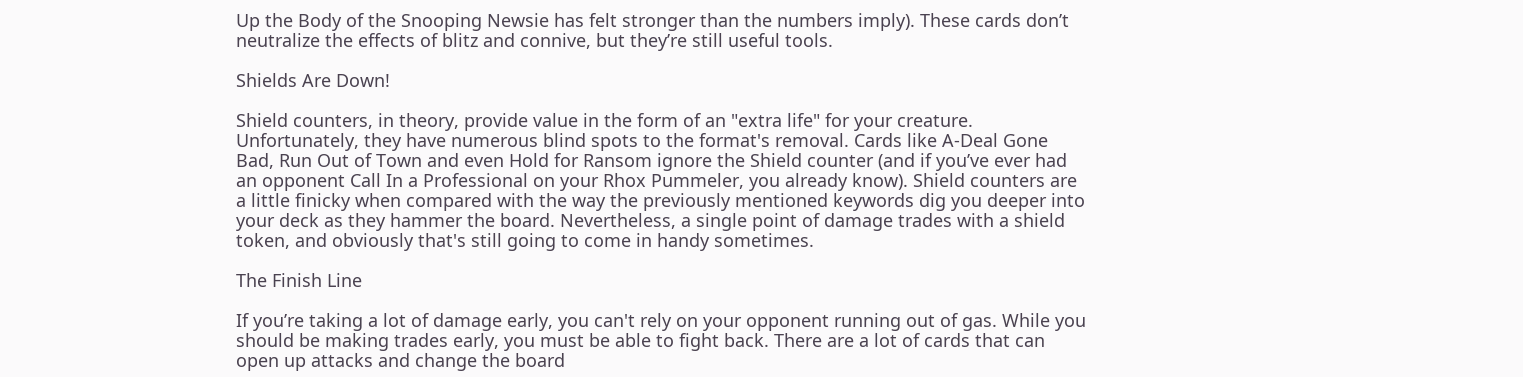Up the Body of the Snooping Newsie has felt stronger than the numbers imply). These cards don’t neutralize the effects of blitz and connive, but they’re still useful tools.

Shields Are Down!

Shield counters, in theory, provide value in the form of an "extra life" for your creature. Unfortunately, they have numerous blind spots to the format's removal. Cards like A-Deal Gone Bad, Run Out of Town and even Hold for Ransom ignore the Shield counter (and if you’ve ever had an opponent Call In a Professional on your Rhox Pummeler, you already know). Shield counters are a little finicky when compared with the way the previously mentioned keywords dig you deeper into your deck as they hammer the board. Nevertheless, a single point of damage trades with a shield token, and obviously that's still going to come in handy sometimes.

The Finish Line

If you’re taking a lot of damage early, you can't rely on your opponent running out of gas. While you should be making trades early, you must be able to fight back. There are a lot of cards that can open up attacks and change the board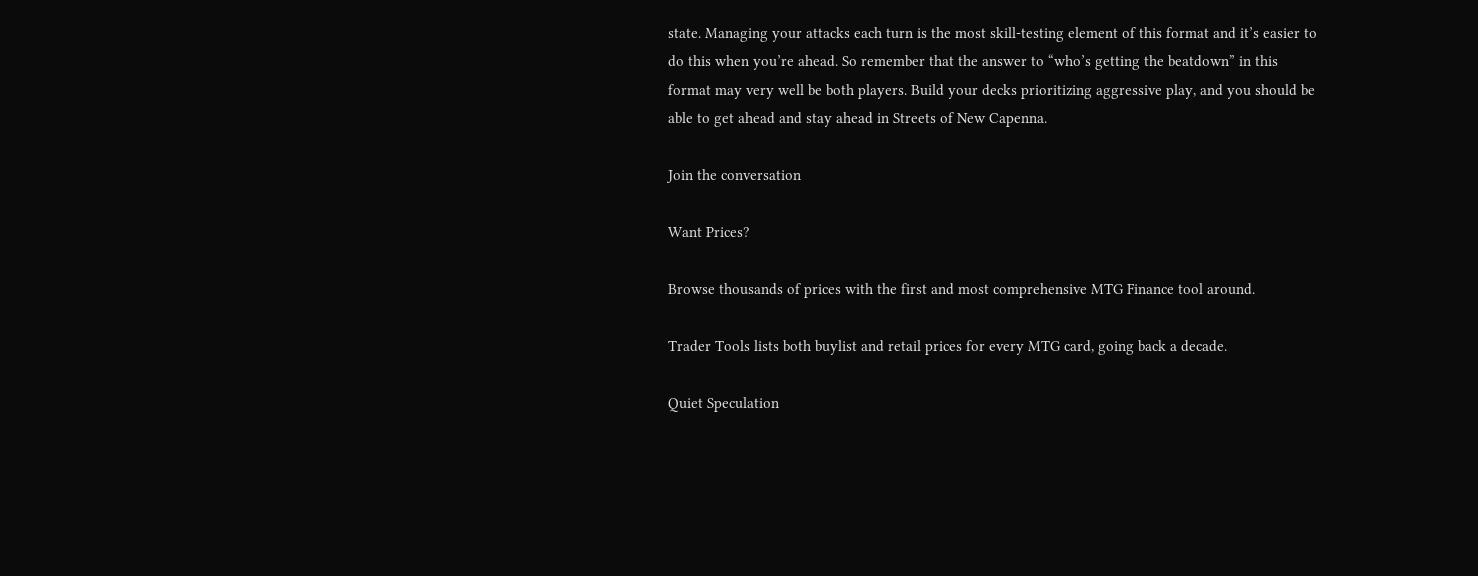state. Managing your attacks each turn is the most skill-testing element of this format and it’s easier to do this when you’re ahead. So remember that the answer to “who’s getting the beatdown” in this format may very well be both players. Build your decks prioritizing aggressive play, and you should be able to get ahead and stay ahead in Streets of New Capenna.

Join the conversation

Want Prices?

Browse thousands of prices with the first and most comprehensive MTG Finance tool around.

Trader Tools lists both buylist and retail prices for every MTG card, going back a decade.

Quiet Speculation